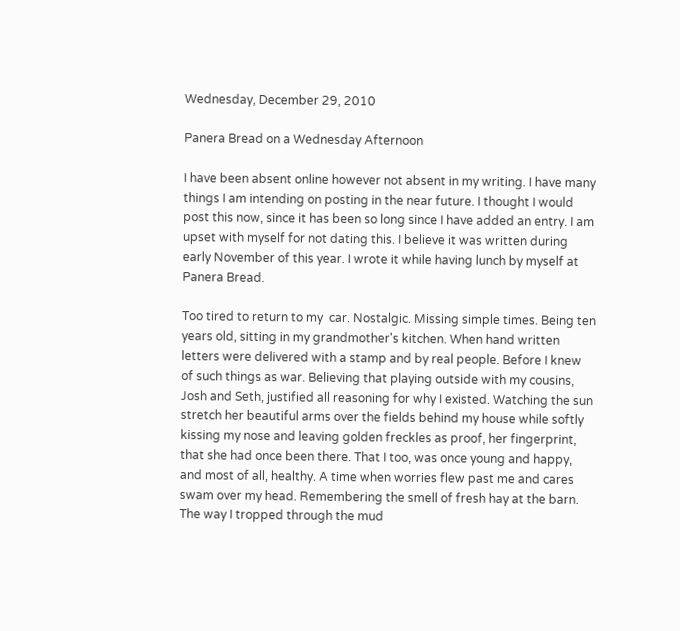Wednesday, December 29, 2010

Panera Bread on a Wednesday Afternoon

I have been absent online however not absent in my writing. I have many things I am intending on posting in the near future. I thought I would post this now, since it has been so long since I have added an entry. I am upset with myself for not dating this. I believe it was written during early November of this year. I wrote it while having lunch by myself at Panera Bread.

Too tired to return to my  car. Nostalgic. Missing simple times. Being ten years old, sitting in my grandmother's kitchen. When hand written letters were delivered with a stamp and by real people. Before I knew of such things as war. Believing that playing outside with my cousins, Josh and Seth, justified all reasoning for why I existed. Watching the sun stretch her beautiful arms over the fields behind my house while softly kissing my nose and leaving golden freckles as proof, her fingerprint, that she had once been there. That I too, was once young and happy, and most of all, healthy. A time when worries flew past me and cares swam over my head. Remembering the smell of fresh hay at the barn. The way I tropped through the mud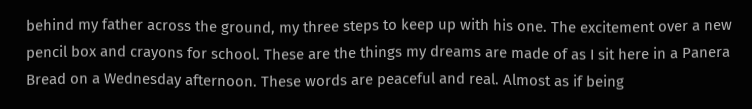behind my father across the ground, my three steps to keep up with his one. The excitement over a new pencil box and crayons for school. These are the things my dreams are made of as I sit here in a Panera Bread on a Wednesday afternoon. These words are peaceful and real. Almost as if being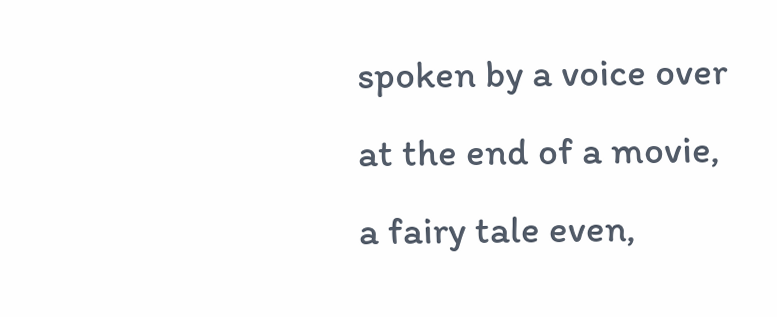spoken by a voice over at the end of a movie, a fairy tale even,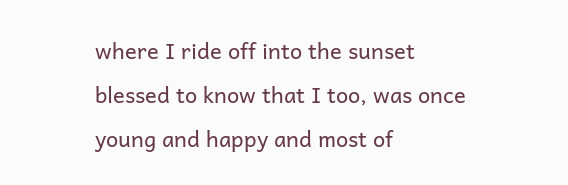where I ride off into the sunset blessed to know that I too, was once young and happy and most of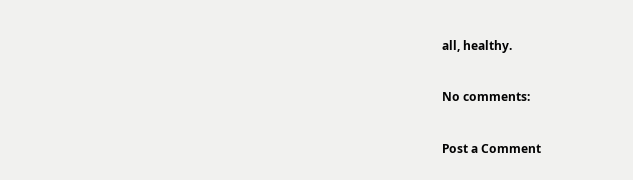all, healthy.

No comments:

Post a Comment